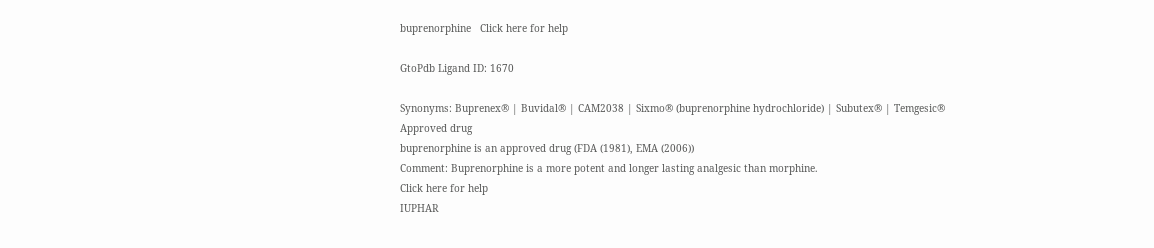buprenorphine   Click here for help

GtoPdb Ligand ID: 1670

Synonyms: Buprenex® | Buvidal® | CAM2038 | Sixmo® (buprenorphine hydrochloride) | Subutex® | Temgesic®
Approved drug
buprenorphine is an approved drug (FDA (1981), EMA (2006))
Comment: Buprenorphine is a more potent and longer lasting analgesic than morphine.
Click here for help
IUPHAR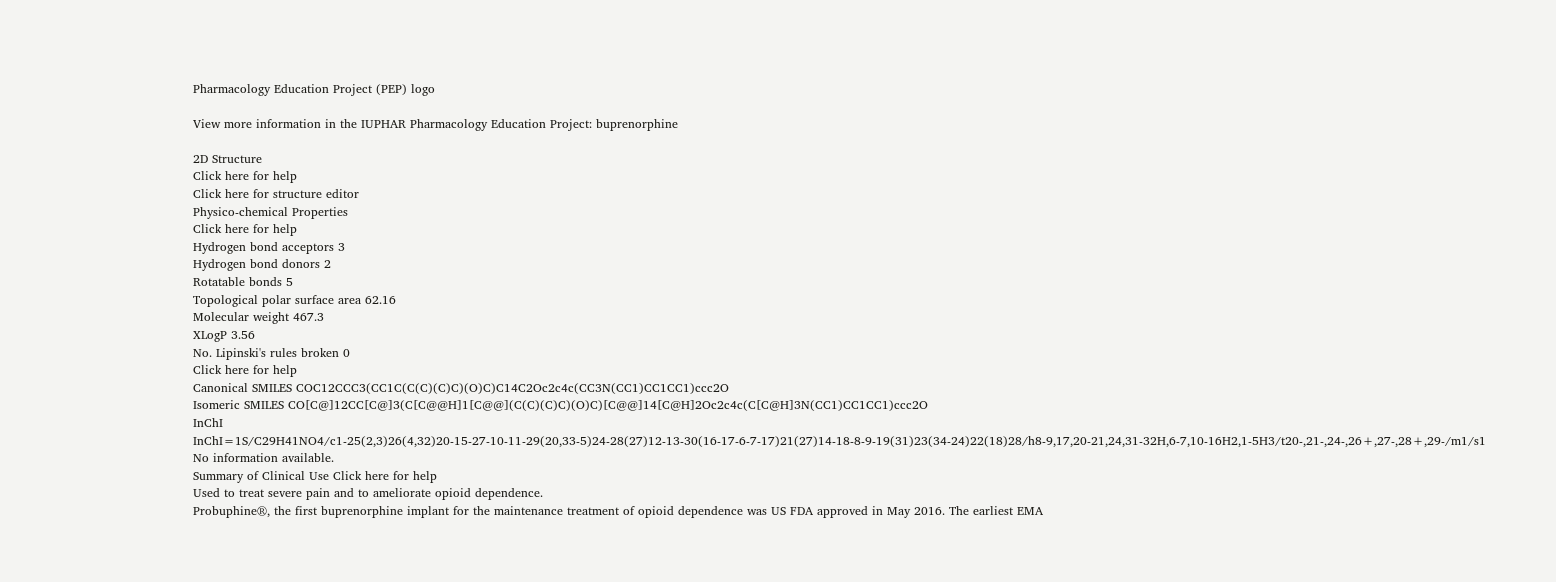Pharmacology Education Project (PEP) logo

View more information in the IUPHAR Pharmacology Education Project: buprenorphine

2D Structure
Click here for help
Click here for structure editor
Physico-chemical Properties
Click here for help
Hydrogen bond acceptors 3
Hydrogen bond donors 2
Rotatable bonds 5
Topological polar surface area 62.16
Molecular weight 467.3
XLogP 3.56
No. Lipinski's rules broken 0
Click here for help
Canonical SMILES COC12CCC3(CC1C(C(C)(C)C)(O)C)C14C2Oc2c4c(CC3N(CC1)CC1CC1)ccc2O
Isomeric SMILES CO[C@]12CC[C@]3(C[C@@H]1[C@@](C(C)(C)C)(O)C)[C@@]14[C@H]2Oc2c4c(C[C@H]3N(CC1)CC1CC1)ccc2O
InChI InChI=1S/C29H41NO4/c1-25(2,3)26(4,32)20-15-27-10-11-29(20,33-5)24-28(27)12-13-30(16-17-6-7-17)21(27)14-18-8-9-19(31)23(34-24)22(18)28/h8-9,17,20-21,24,31-32H,6-7,10-16H2,1-5H3/t20-,21-,24-,26+,27-,28+,29-/m1/s1
No information available.
Summary of Clinical Use Click here for help
Used to treat severe pain and to ameliorate opioid dependence.
Probuphine®, the first buprenorphine implant for the maintenance treatment of opioid dependence was US FDA approved in May 2016. The earliest EMA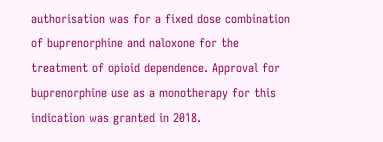authorisation was for a fixed dose combination of buprenorphine and naloxone for the treatment of opioid dependence. Approval for buprenorphine use as a monotherapy for this indication was granted in 2018.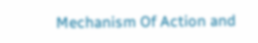Mechanism Of Action and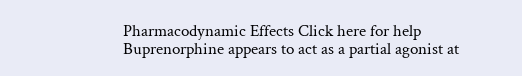Pharmacodynamic Effects Click here for help
Buprenorphine appears to act as a partial agonist at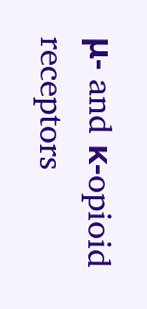μ- and κ-opioid receptors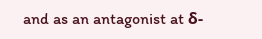and as an antagonist at δ-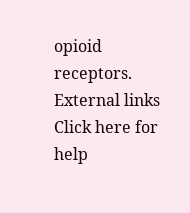opioid receptors.
External links Click here for help